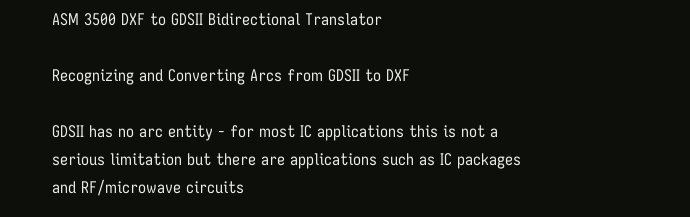ASM 3500 DXF to GDSII Bidirectional Translator

Recognizing and Converting Arcs from GDSII to DXF

GDSII has no arc entity - for most IC applications this is not a serious limitation but there are applications such as IC packages and RF/microwave circuits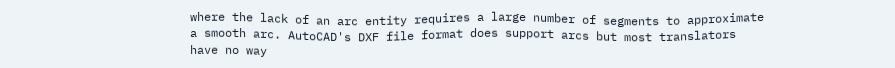where the lack of an arc entity requires a large number of segments to approximate a smooth arc. AutoCAD's DXF file format does support arcs but most translators have no way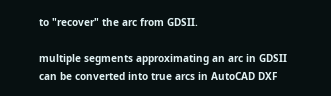to "recover" the arc from GDSII.

multiple segments approximating an arc in GDSII can be converted into true arcs in AutoCAD DXF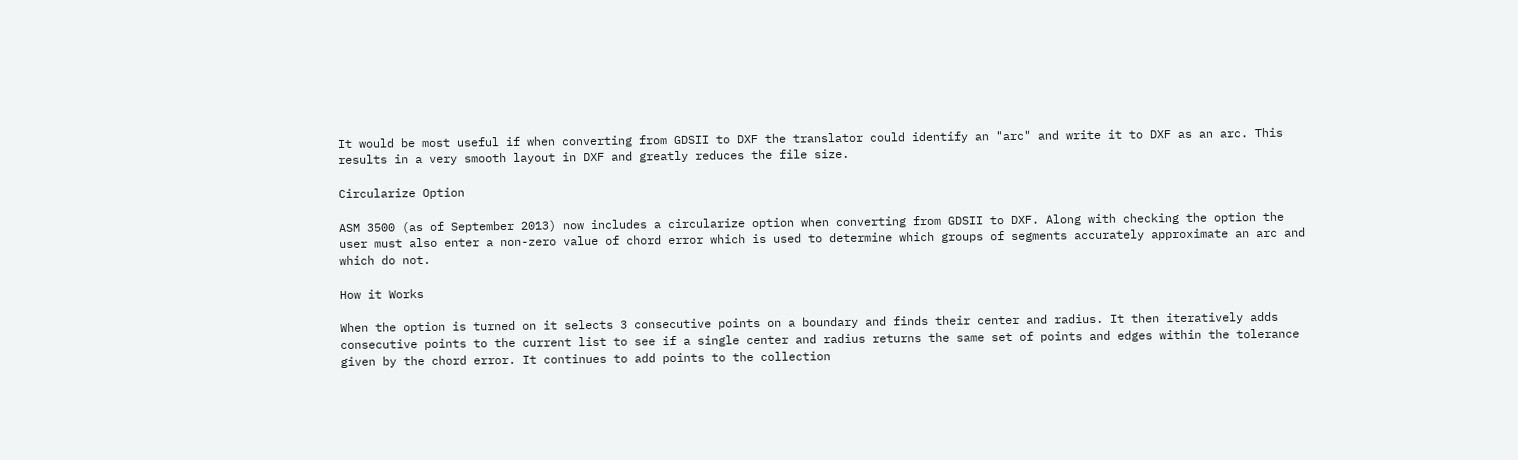It would be most useful if when converting from GDSII to DXF the translator could identify an "arc" and write it to DXF as an arc. This results in a very smooth layout in DXF and greatly reduces the file size.

Circularize Option

ASM 3500 (as of September 2013) now includes a circularize option when converting from GDSII to DXF. Along with checking the option the user must also enter a non-zero value of chord error which is used to determine which groups of segments accurately approximate an arc and which do not.

How it Works

When the option is turned on it selects 3 consecutive points on a boundary and finds their center and radius. It then iteratively adds consecutive points to the current list to see if a single center and radius returns the same set of points and edges within the tolerance given by the chord error. It continues to add points to the collection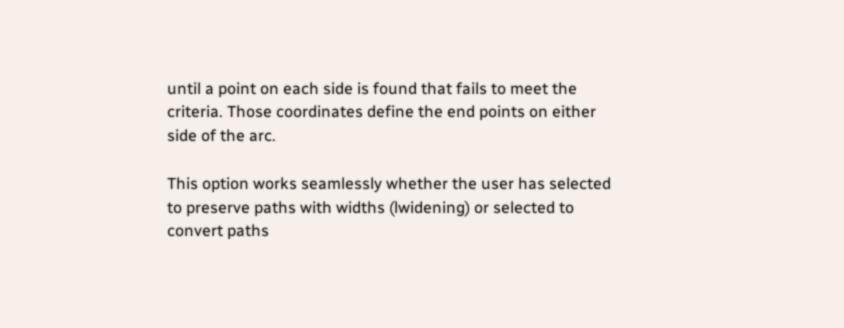until a point on each side is found that fails to meet the criteria. Those coordinates define the end points on either side of the arc.

This option works seamlessly whether the user has selected to preserve paths with widths (lwidening) or selected to convert paths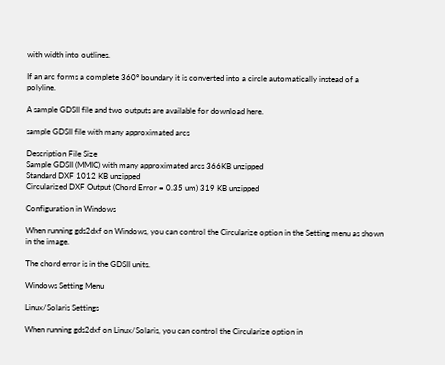with width into outlines.

If an arc forms a complete 360° boundary it is converted into a circle automatically instead of a polyline.

A sample GDSII file and two outputs are available for download here.

sample GDSII file with many approximated arcs

Description File Size
Sample GDSII (MMIC) with many approximated arcs 366KB unzipped
Standard DXF 1012 KB unzipped
Circularized DXF Output (Chord Error = 0.35 um) 319 KB unzipped

Configuration in Windows

When running gds2dxf on Windows, you can control the Circularize option in the Setting menu as shown in the image.

The chord error is in the GDSII units.

Windows Setting Menu

Linux/Solaris Settings

When running gds2dxf on Linux/Solaris, you can control the Circularize option in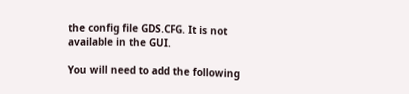the config file GDS.CFG. It is not available in the GUI.

You will need to add the following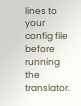lines to your config file before running the translator.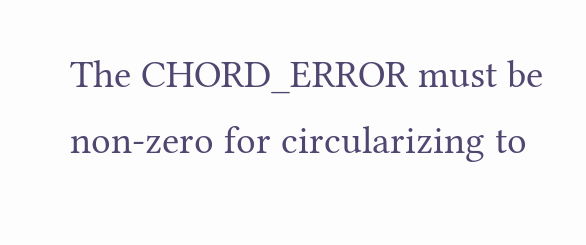The CHORD_ERROR must be non-zero for circularizing to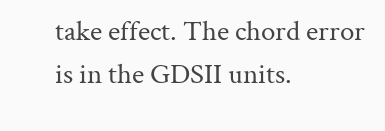take effect. The chord error is in the GDSII units.